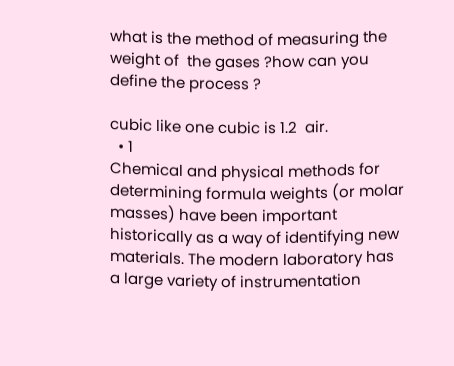what is the method of measuring the weight of  the gases ?how can you define the process ?

cubic like one cubic is 1.2  air.
  • 1
Chemical and physical methods for determining formula weights (or molar masses) have been important historically as a way of identifying new materials. The modern laboratory has a large variety of instrumentation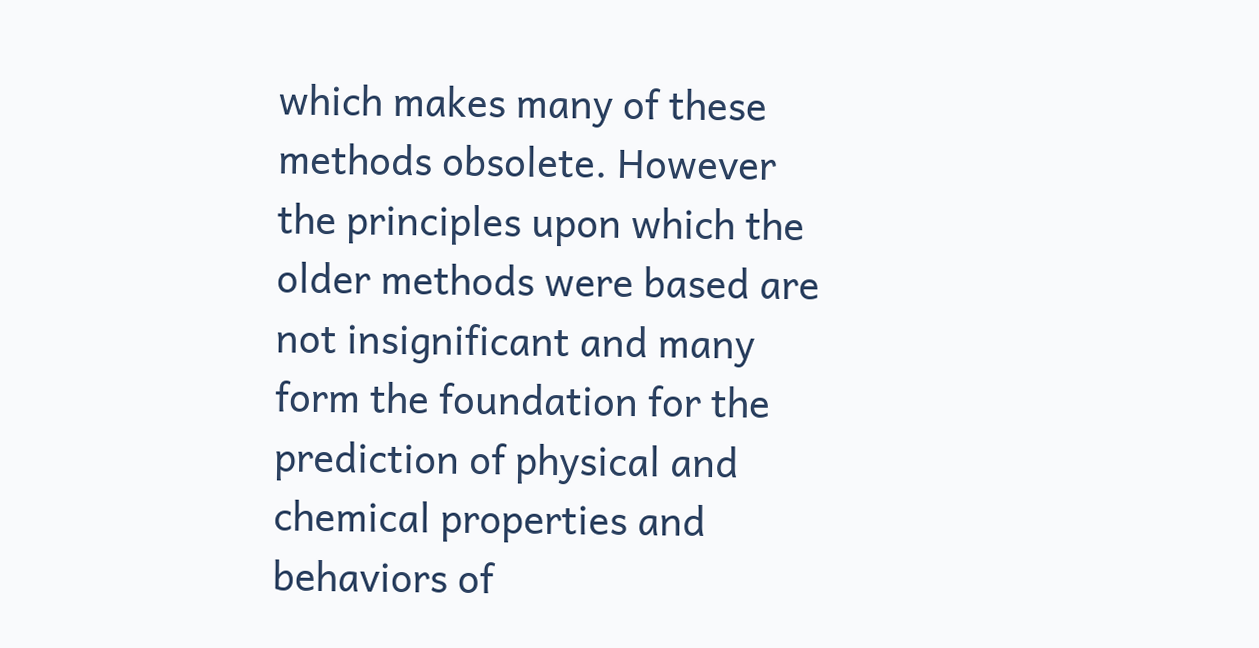which makes many of these methods obsolete. However the principles upon which the older methods were based are not insignificant and many form the foundation for the prediction of physical and chemical properties and behaviors of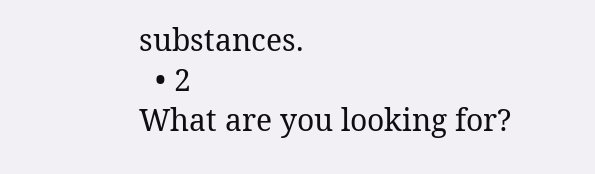substances.
  • 2
What are you looking for?